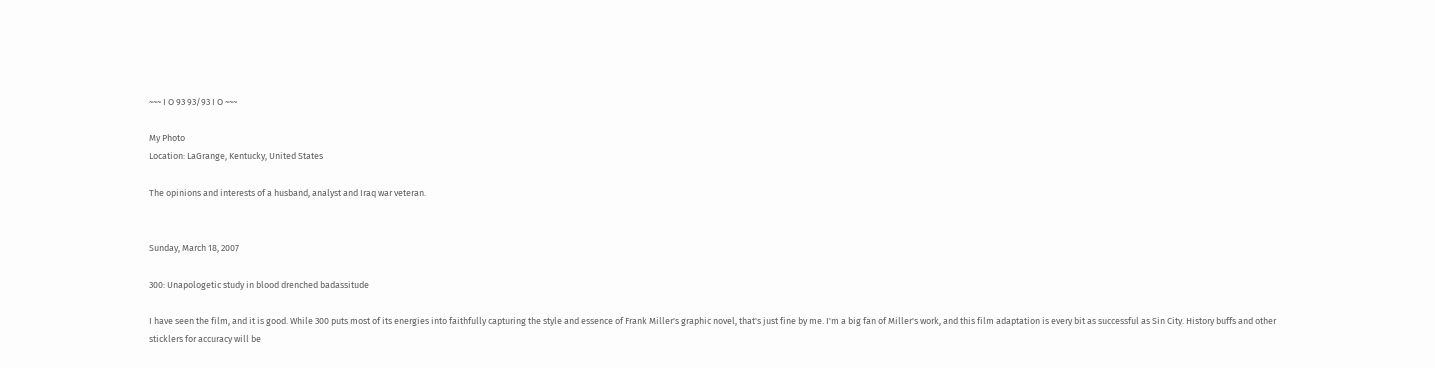~~~ I O 93 93/93 I O ~~~

My Photo
Location: LaGrange, Kentucky, United States

The opinions and interests of a husband, analyst and Iraq war veteran.


Sunday, March 18, 2007

300: Unapologetic study in blood drenched badassitude

I have seen the film, and it is good. While 300 puts most of its energies into faithfully capturing the style and essence of Frank Miller's graphic novel, that's just fine by me. I'm a big fan of Miller's work, and this film adaptation is every bit as successful as Sin City. History buffs and other sticklers for accuracy will be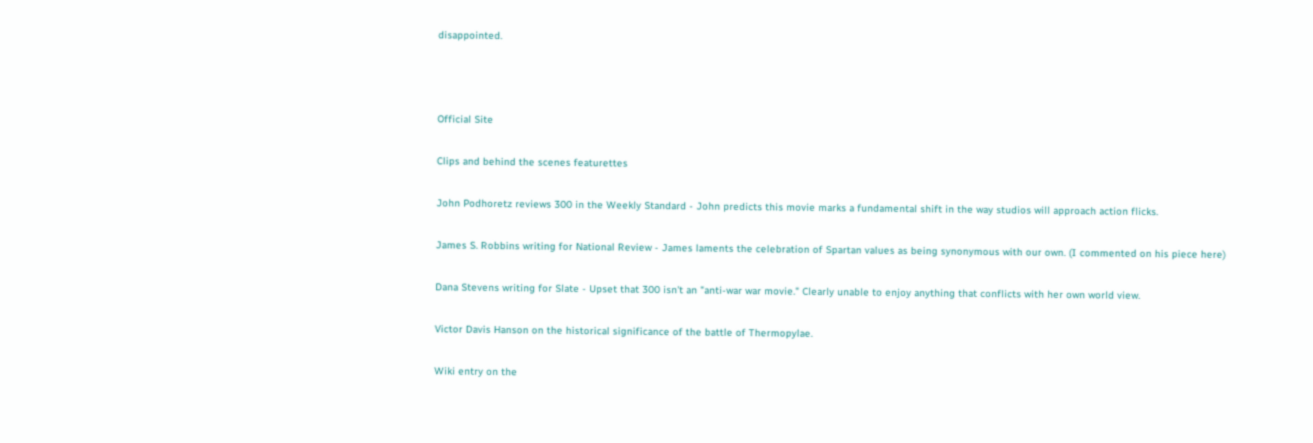disappointed.



Official Site

Clips and behind the scenes featurettes

John Podhoretz reviews 300 in the Weekly Standard - John predicts this movie marks a fundamental shift in the way studios will approach action flicks.

James S. Robbins writing for National Review - James laments the celebration of Spartan values as being synonymous with our own. (I commented on his piece here)

Dana Stevens writing for Slate - Upset that 300 isn't an "anti-war war movie." Clearly unable to enjoy anything that conflicts with her own world view.

Victor Davis Hanson on the historical significance of the battle of Thermopylae.

Wiki entry on the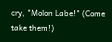cry, "Molon Labe!" (Come take them!)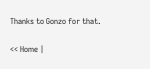Thanks to Gonzo for that.

<< Home |